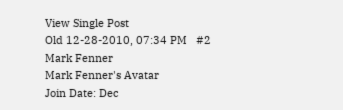View Single Post
Old 12-28-2010, 07:34 PM   #2
Mark Fenner
Mark Fenner's Avatar
Join Date: Dec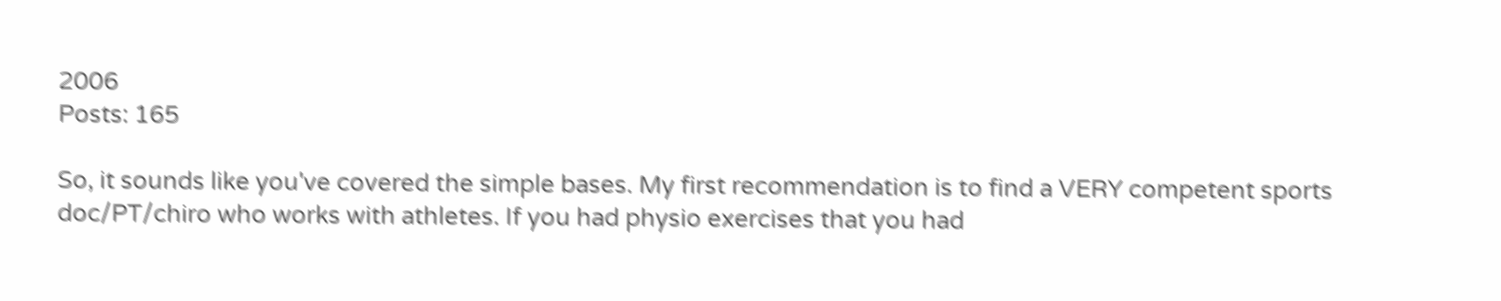2006
Posts: 165

So, it sounds like you've covered the simple bases. My first recommendation is to find a VERY competent sports doc/PT/chiro who works with athletes. If you had physio exercises that you had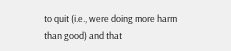to quit (i.e., were doing more harm than good) and that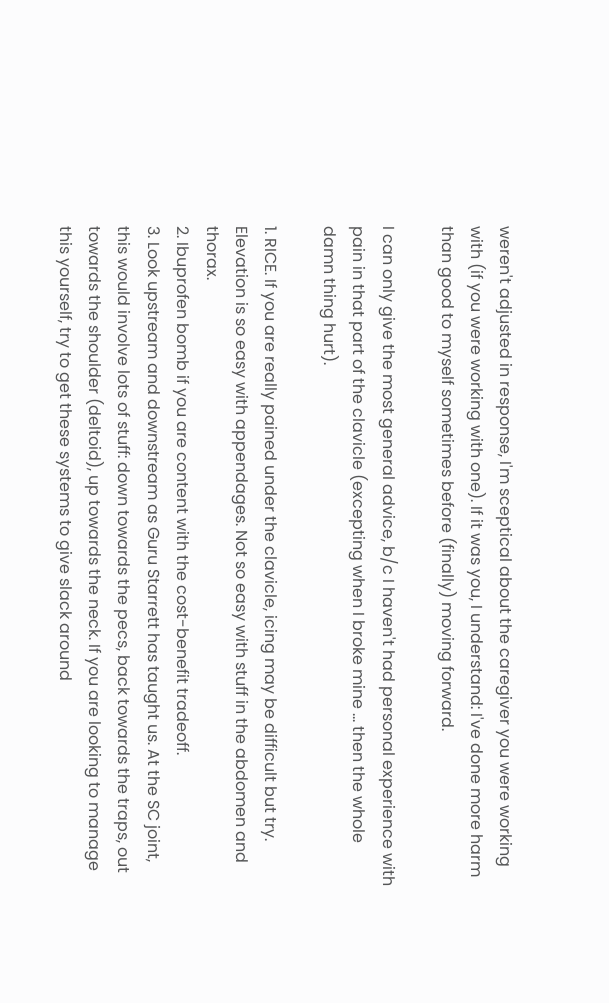weren't adjusted in response, I'm sceptical about the caregiver you were working with (if you were working with one). If it was you, I understand: I've done more harm than good to myself sometimes before (finally) moving forward.

I can only give the most general advice, b/c I haven't had personal experience with pain in that part of the clavicle (excepting when I broke mine ... then the whole damn thing hurt).

1. RICE. If you are really pained under the clavicle, icing may be difficult but try. Elevation is so easy with appendages. Not so easy with stuff in the abdomen and thorax.
2. Ibuprofen bomb if you are content with the cost-benefit tradeoff.
3. Look upstream and downstream as Guru Starrett has taught us. At the SC joint, this would involve lots of stuff: down towards the pecs, back towards the traps, out towards the shoulder (deltoid), up towards the neck. If you are looking to manage this yourself, try to get these systems to give slack around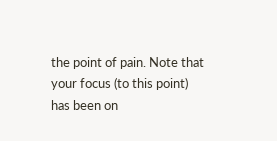the point of pain. Note that your focus (to this point) has been on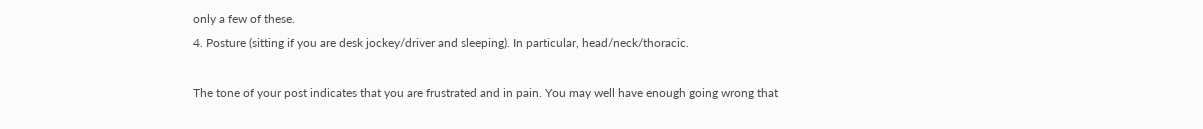only a few of these.
4. Posture (sitting if you are desk jockey/driver and sleeping). In particular, head/neck/thoracic.

The tone of your post indicates that you are frustrated and in pain. You may well have enough going wrong that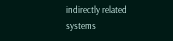indirectly related systems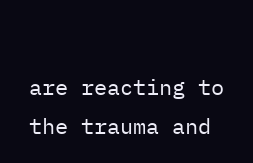are reacting to the trauma and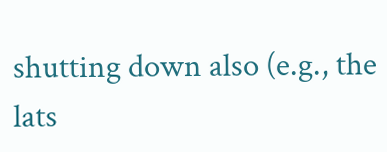shutting down also (e.g., the lats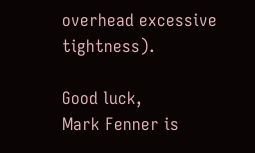overhead excessive tightness).

Good luck,
Mark Fenner is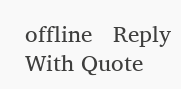offline   Reply With Quote